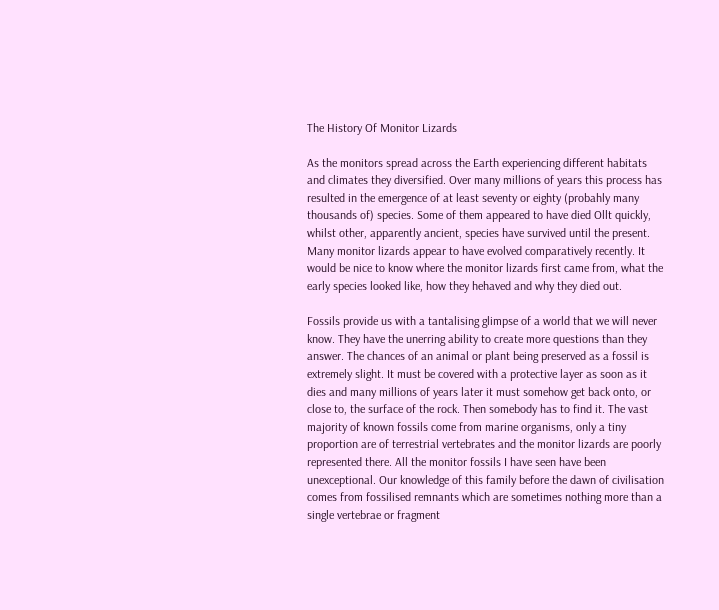The History Of Monitor Lizards

As the monitors spread across the Earth experiencing different habitats and climates they diversified. Over many millions of years this process has resulted in the emergence of at least seventy or eighty (probahly many thousands of) species. Some of them appeared to have died Ollt quickly, whilst other, apparently ancient, species have survived until the present. Many monitor lizards appear to have evolved comparatively recently. It would be nice to know where the monitor lizards first came from, what the early species looked like, how they hehaved and why they died out.

Fossils provide us with a tantalising glimpse of a world that we will never know. They have the unerring ability to create more questions than they answer. The chances of an animal or plant being preserved as a fossil is extremely slight. It must be covered with a protective layer as soon as it dies and many millions of years later it must somehow get back onto, or close to, the surface of the rock. Then somebody has to find it. The vast majority of known fossils come from marine organisms, only a tiny proportion are of terrestrial vertebrates and the monitor lizards are poorly represented there. All the monitor fossils I have seen have been unexceptional. Our knowledge of this family before the dawn of civilisation comes from fossilised remnants which are sometimes nothing more than a single vertebrae or fragment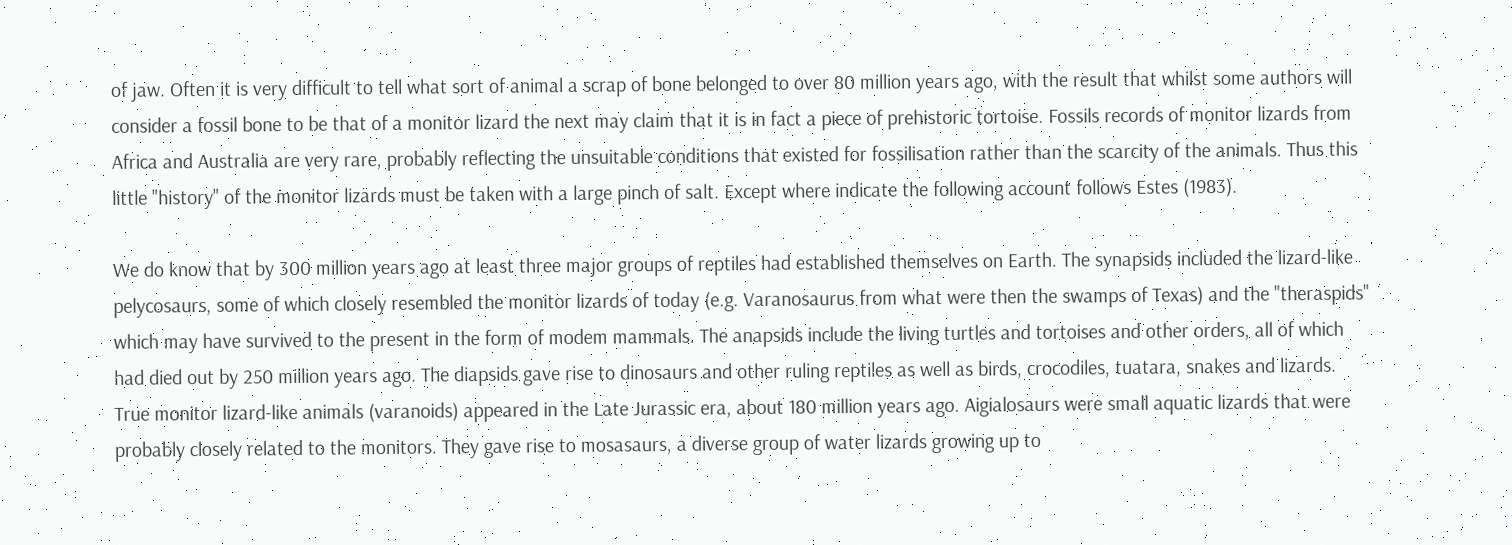of jaw. Often it is very difficult to tell what sort of animal a scrap of bone belonged to over 80 million years ago, with the result that whilst some authors will consider a fossil bone to be that of a monitor lizard the next may claim that it is in fact a piece of prehistoric tortoise. Fossils records of monitor lizards from Africa and Australia are very rare, probably reflecting the unsuitable conditions that existed for fossilisation rather than the scarcity of the animals. Thus this little "history" of the monitor lizards must be taken with a large pinch of salt. Except where indicate the following account follows Estes (1983).

We do know that by 300 million years ago at least three major groups of reptiles had established themselves on Earth. The synapsids included the lizard-like pelycosaurs, some of which closely resembled the monitor lizards of today (e.g. Varanosaurus from what were then the swamps of Texas) and the "theraspids" which may have survived to the present in the form of modem mammals. The anapsids include the living turtles and tortoises and other orders, all of which had died out by 250 million years ago. The diapsids gave rise to dinosaurs and other ruling reptiles as well as birds, crocodiles, tuatara, snakes and lizards. True monitor lizard-like animals (varanoids) appeared in the Late Jurassic era, about 180 million years ago. Aigialosaurs were small aquatic lizards that were probably closely related to the monitors. They gave rise to mosasaurs, a diverse group of water lizards growing up to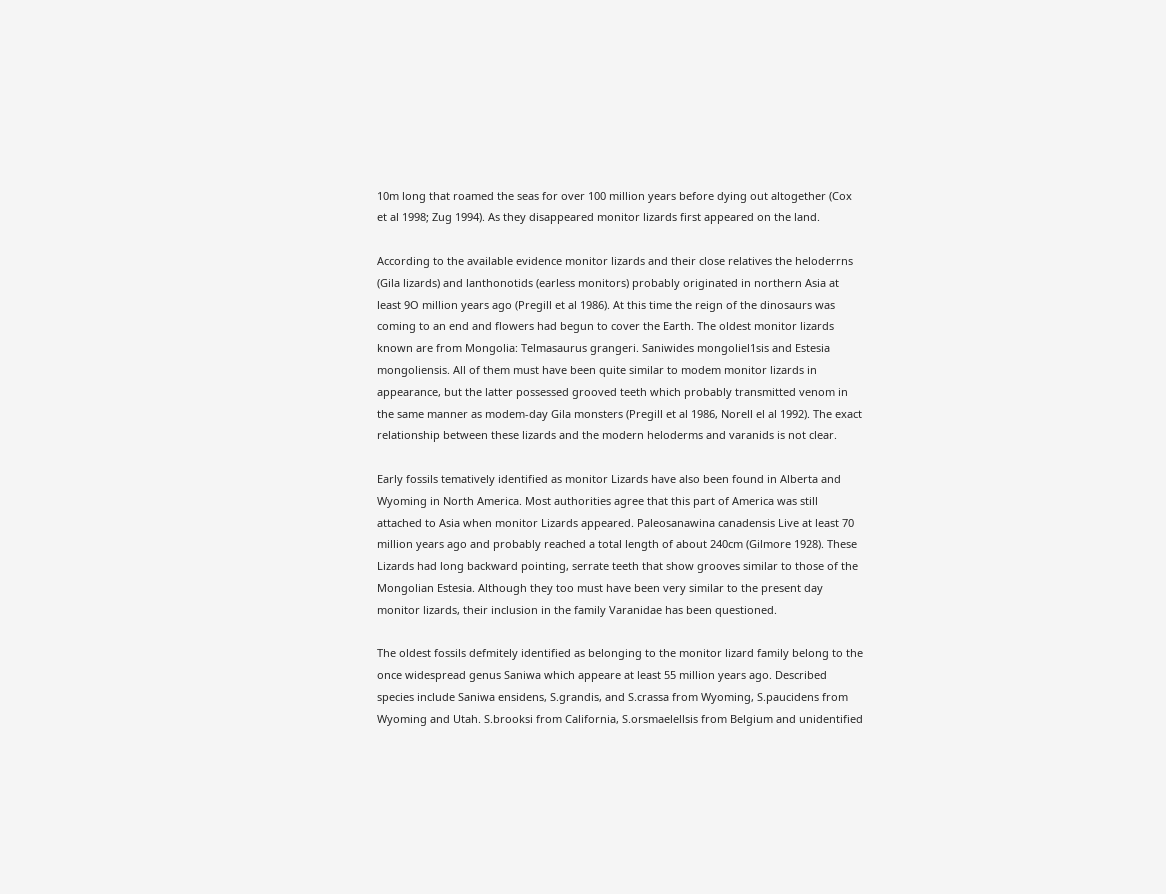10m long that roamed the seas for over 100 million years before dying out altogether (Cox et al 1998; Zug 1994). As they disappeared monitor lizards first appeared on the land.

According to the available evidence monitor lizards and their close relatives the heloderrns (Gila lizards) and lanthonotids (earless monitors) probably originated in northern Asia at least 9O million years ago (Pregill et al 1986). At this time the reign of the dinosaurs was coming to an end and flowers had begun to cover the Earth. The oldest monitor lizards known are from Mongolia: Telmasaurus grangeri. Saniwides mongoliel1sis and Estesia mongoliensis. All of them must have been quite similar to modem monitor lizards in appearance, but the latter possessed grooved teeth which probably transmitted venom in the same manner as modem-day Gila monsters (Pregill et al 1986, Norell el al 1992). The exact relationship between these lizards and the modern heloderms and varanids is not clear.

Early fossils tematively identified as monitor Lizards have also been found in Alberta and Wyoming in North America. Most authorities agree that this part of America was still attached to Asia when monitor Lizards appeared. Paleosanawina canadensis Live at least 70 million years ago and probably reached a total length of about 240cm (Gilmore 1928). These Lizards had long backward pointing, serrate teeth that show grooves similar to those of the Mongolian Estesia. Although they too must have been very similar to the present day monitor lizards, their inclusion in the family Varanidae has been questioned.

The oldest fossils defmitely identified as belonging to the monitor lizard family belong to the once widespread genus Saniwa which appeare at least 55 million years ago. Described species include Saniwa ensidens, S.grandis, and S.crassa from Wyoming, S.paucidens from Wyoming and Utah. S.brooksi from California, S.orsmaelellsis from Belgium and unidentified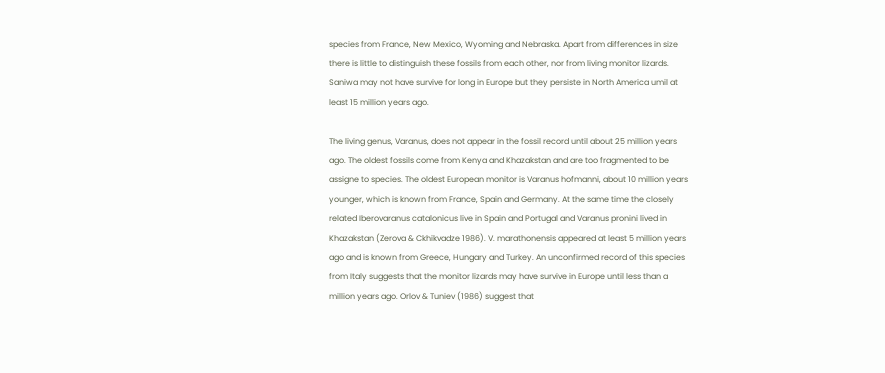species from France, New Mexico, Wyoming and Nebraska. Apart from differences in size there is little to distinguish these fossils from each other, nor from living monitor lizards. Saniwa may not have survive for long in Europe but they persiste in North America umil at least 15 million years ago.

The living genus, Varanus, does not appear in the fossil record until about 25 million years ago. The oldest fossils come from Kenya and Khazakstan and are too fragmented to be assigne to species. The oldest European monitor is Varanus hofmanni, about 10 million years younger, which is known from France, Spain and Germany. At the same time the closely related Iberovaranus catalonicus live in Spain and Portugal and Varanus pronini lived in Khazakstan (Zerova & Ckhikvadze 1986). V. marathonensis appeared at least 5 million years ago and is known from Greece, Hungary and Turkey. An unconfirmed record of this species from Italy suggests that the monitor lizards may have survive in Europe until less than a million years ago. Orlov & Tuniev (1986) suggest that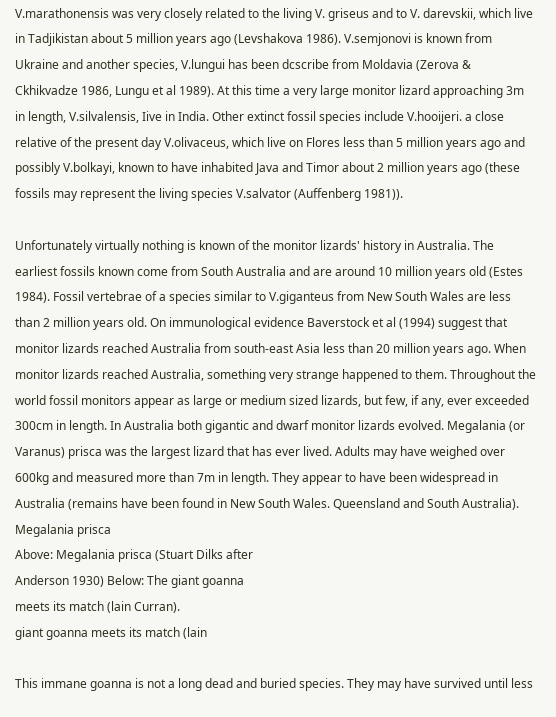V.marathonensis was very closely related to the living V. griseus and to V. darevskii, which live in Tadjikistan about 5 million years ago (Levshakova 1986). V.semjonovi is known from Ukraine and another species, V.lungui has been dcscribe from Moldavia (Zerova & Ckhikvadze 1986, Lungu et al 1989). At this time a very large monitor lizard approaching 3m in length, V.silvalensis, Iive in India. Other extinct fossil species include V.hooijeri. a close relative of the present day V.olivaceus, which live on Flores less than 5 million years ago and possibly V.bolkayi, known to have inhabited Java and Timor about 2 million years ago (these fossils may represent the living species V.salvator (Auffenberg 1981)).

Unfortunately virtually nothing is known of the monitor lizards' history in Australia. The earliest fossils known come from South Australia and are around 10 million years old (Estes 1984). Fossil vertebrae of a species similar to V.giganteus from New South Wales are less than 2 million years old. On immunological evidence Baverstock et al (1994) suggest that monitor lizards reached Australia from south-east Asia less than 20 million years ago. When monitor lizards reached Australia, something very strange happened to them. Throughout the world fossil monitors appear as large or medium sized lizards, but few, if any, ever exceeded 300cm in length. In Australia both gigantic and dwarf monitor lizards evolved. Megalania (or Varanus) prisca was the largest lizard that has ever lived. Adults may have weighed over 600kg and measured more than 7m in length. They appear to have been widespread in Australia (remains have been found in New South Wales. Queensland and South Australia).
Megalania prisca
Above: Megalania prisca (Stuart Dilks after
Anderson 1930) Below: The giant goanna
meets its match (lain Curran).
giant goanna meets its match (lain

This immane goanna is not a long dead and buried species. They may have survived until less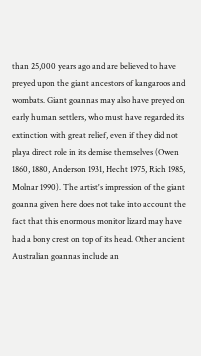than 25,000 years ago and are believed to have preyed upon the giant ancestors of kangaroos and wombats. Giant goannas may also have preyed on early human settlers, who must have regarded its extinction with great relief, even if they did not playa direct role in its demise themselves (Owen 1860, 1880, Anderson 1931, Hecht 1975, Rich 1985, Molnar 1990). The artist's impression of the giant goanna given here does not take into account the fact that this enormous monitor lizard may have had a bony crest on top of its head. Other ancient Australian goannas include an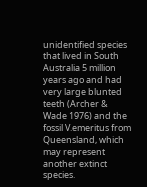unidentified species that lived in South Australia 5 million years ago and had very large blunted teeth (Archer & Wade 1976) and the fossil V.emeritus from Queensland, which may represent another extinct species.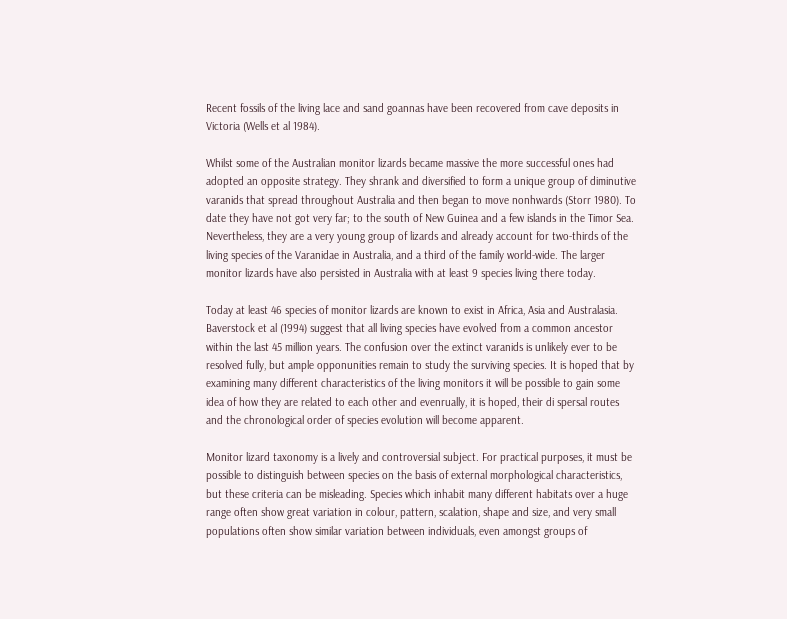Recent fossils of the living lace and sand goannas have been recovered from cave deposits in Victoria (Wells et al 1984).

Whilst some of the Australian monitor lizards became massive the more successful ones had adopted an opposite strategy. They shrank and diversified to form a unique group of diminutive varanids that spread throughout Australia and then began to move nonhwards (Storr 1980). To date they have not got very far; to the south of New Guinea and a few islands in the Timor Sea. Nevertheless, they are a very young group of lizards and already account for two-thirds of the living species of the Varanidae in Australia, and a third of the family world-wide. The larger monitor lizards have also persisted in Australia with at least 9 species living there today.

Today at least 46 species of monitor lizards are known to exist in Africa, Asia and Australasia. Baverstock et al (1994) suggest that all living species have evolved from a common ancestor within the last 45 million years. The confusion over the extinct varanids is unlikely ever to be resolved fully, but ample opponunities remain to study the surviving species. It is hoped that by examining many different characteristics of the living monitors it will be possible to gain some idea of how they are related to each other and evenrually, it is hoped, their di spersal routes and the chronological order of species evolution will become apparent.

Monitor lizard taxonomy is a lively and controversial subject. For practical purposes, it must be possible to distinguish between species on the basis of external morphological characteristics, but these criteria can be misleading. Species which inhabit many different habitats over a huge range often show great variation in colour, pattern, scalation, shape and size, and very small populations often show similar variation between individuals, even amongst groups of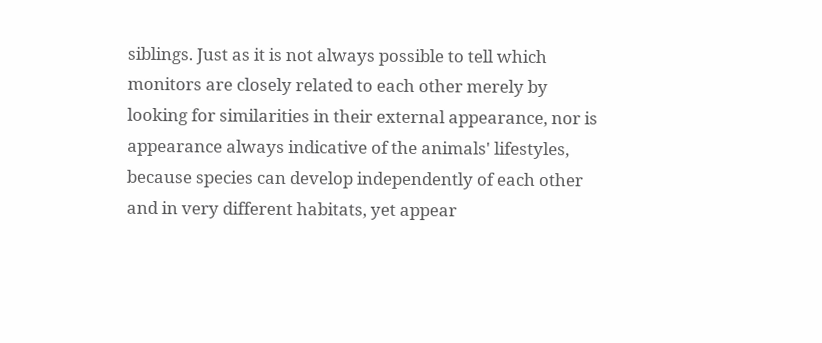siblings. Just as it is not always possible to tell which monitors are closely related to each other merely by looking for similarities in their external appearance, nor is appearance always indicative of the animals' lifestyles, because species can develop independently of each other and in very different habitats, yet appear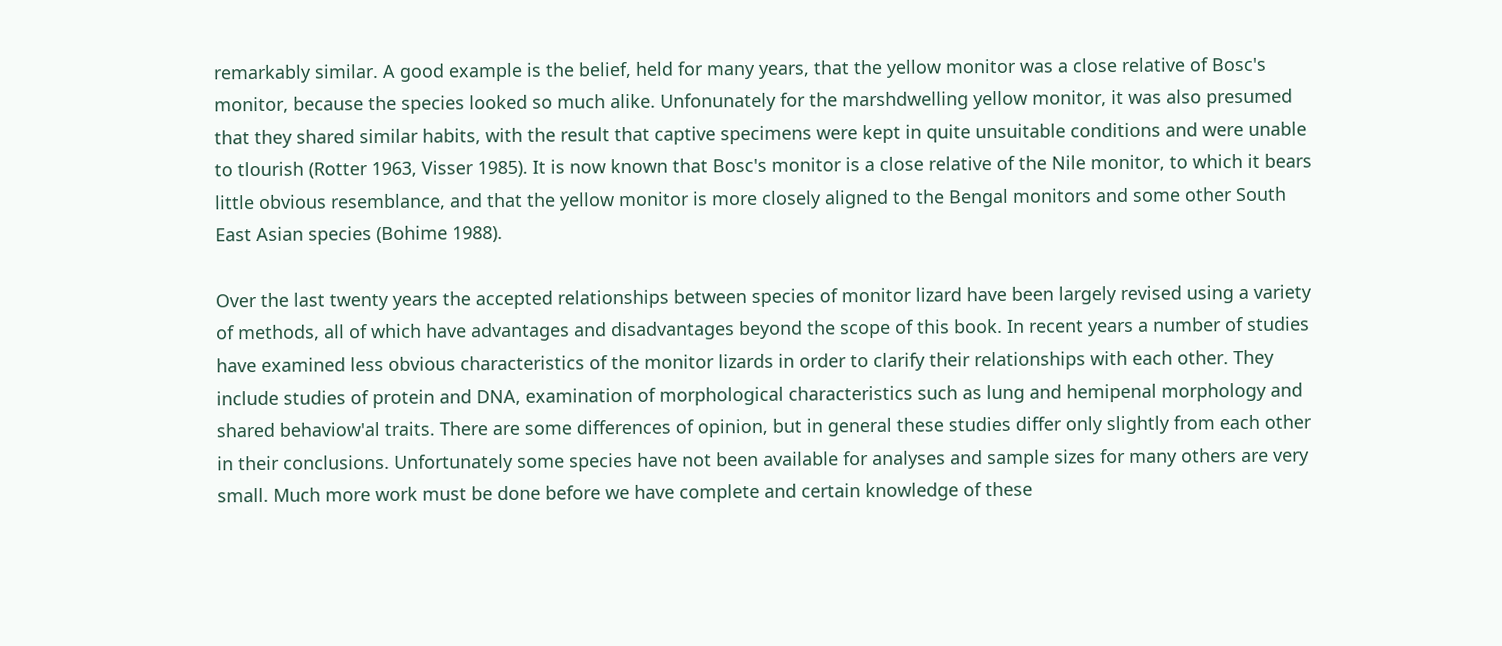remarkably similar. A good example is the belief, held for many years, that the yellow monitor was a close relative of Bosc's monitor, because the species looked so much alike. Unfonunately for the marshdwelling yellow monitor, it was also presumed that they shared similar habits, with the result that captive specimens were kept in quite unsuitable conditions and were unable to tlourish (Rotter 1963, Visser 1985). It is now known that Bosc's monitor is a close relative of the Nile monitor, to which it bears little obvious resemblance, and that the yellow monitor is more closely aligned to the Bengal monitors and some other South East Asian species (Bohime 1988).

Over the last twenty years the accepted relationships between species of monitor lizard have been largely revised using a variety of methods, all of which have advantages and disadvantages beyond the scope of this book. In recent years a number of studies have examined less obvious characteristics of the monitor lizards in order to clarify their relationships with each other. They include studies of protein and DNA, examination of morphological characteristics such as lung and hemipenal morphology and shared behaviow'al traits. There are some differences of opinion, but in general these studies differ only slightly from each other in their conclusions. Unfortunately some species have not been available for analyses and sample sizes for many others are very small. Much more work must be done before we have complete and certain knowledge of these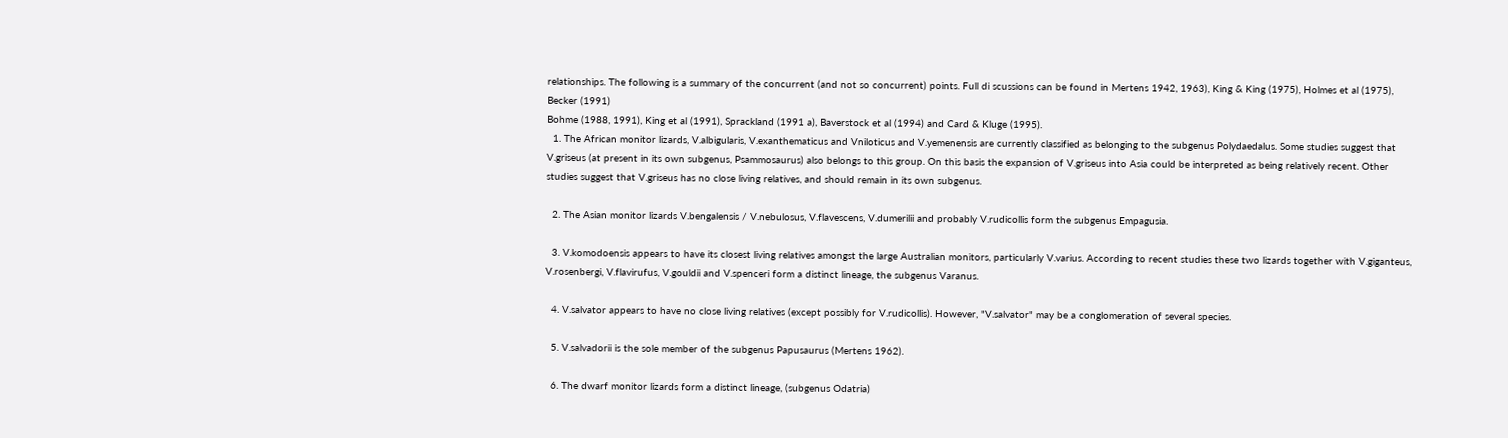relationships. The following is a summary of the concurrent (and not so concurrent) points. Full di scussions can be found in Mertens 1942, 1963), King & King (1975), Holmes et al (1975), Becker (1991)
Bohme (1988, 1991), King et al (1991), Sprackland (1991 a), Baverstock et al (1994) and Card & Kluge (1995).
  1. The African monitor lizards, V.albigularis, V.exanthematicus and Vniloticus and V.yemenensis are currently classified as belonging to the subgenus Polydaedalus. Some studies suggest that V.griseus (at present in its own subgenus, Psammosaurus) also belongs to this group. On this basis the expansion of V.griseus into Asia could be interpreted as being relatively recent. Other studies suggest that V.griseus has no close living relatives, and should remain in its own subgenus.

  2. The Asian monitor lizards V.bengalensis / V.nebulosus, V.flavescens, V.dumerilii and probably V.rudicollis form the subgenus Empagusia.

  3. V.komodoensis appears to have its closest living relatives amongst the large Australian monitors, particularly V.varius. According to recent studies these two lizards together with V.giganteus, V.rosenbergi, V.flavirufus, V.gouldii and V.spenceri form a distinct lineage, the subgenus Varanus.

  4. V.salvator appears to have no close living relatives (except possibly for V.rudicollis). However, "V.salvator" may be a conglomeration of several species.

  5. V.salvadorii is the sole member of the subgenus Papusaurus (Mertens 1962).

  6. The dwarf monitor lizards form a distinct lineage, (subgenus Odatria)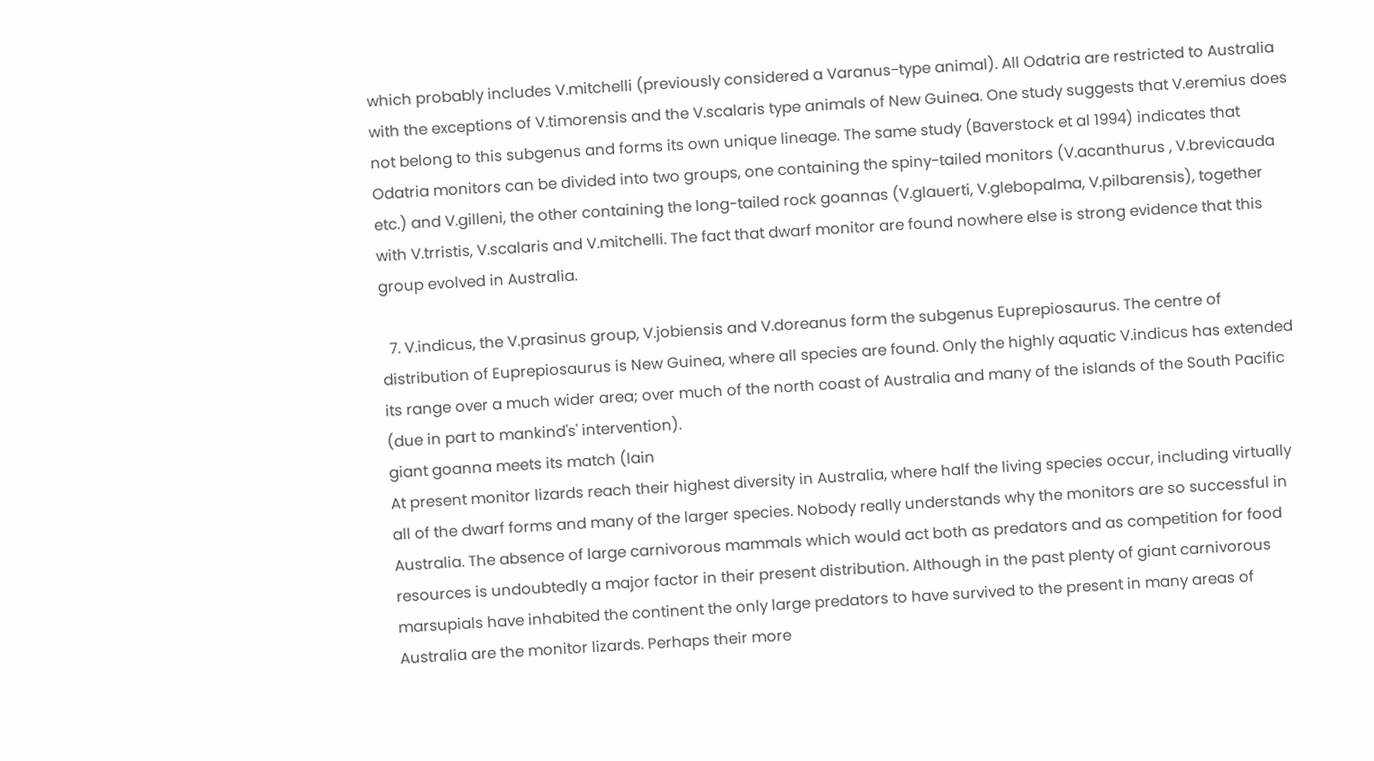which probably includes V.mitchelli (previously considered a Varanus-type animal). All Odatria are restricted to Australia with the exceptions of V.timorensis and the V.scalaris type animals of New Guinea. One study suggests that V.eremius does not belong to this subgenus and forms its own unique lineage. The same study (Baverstock et al 1994) indicates that Odatria monitors can be divided into two groups, one containing the spiny-tailed monitors (V.acanthurus , V.brevicauda etc.) and V.gilleni, the other containing the long-tailed rock goannas (V.glauerti, V.glebopalma, V.pilbarensis), together with V.trristis, V.scalaris and V.mitchelli. The fact that dwarf monitor are found nowhere else is strong evidence that this group evolved in Australia.

  7. V.indicus, the V.prasinus group, V.jobiensis and V.doreanus form the subgenus Euprepiosaurus. The centre of distribution of Euprepiosaurus is New Guinea, where all species are found. Only the highly aquatic V.indicus has extended its range over a much wider area; over much of the north coast of Australia and many of the islands of the South Pacific (due in part to mankind's' intervention).
giant goanna meets its match (lain
At present monitor lizards reach their highest diversity in Australia, where half the living species occur, including virtually all of the dwarf forms and many of the larger species. Nobody really understands why the monitors are so successful in Australia. The absence of large carnivorous mammals which would act both as predators and as competition for food resources is undoubtedly a major factor in their present distribution. Although in the past plenty of giant carnivorous marsupials have inhabited the continent the only large predators to have survived to the present in many areas of Australia are the monitor lizards. Perhaps their more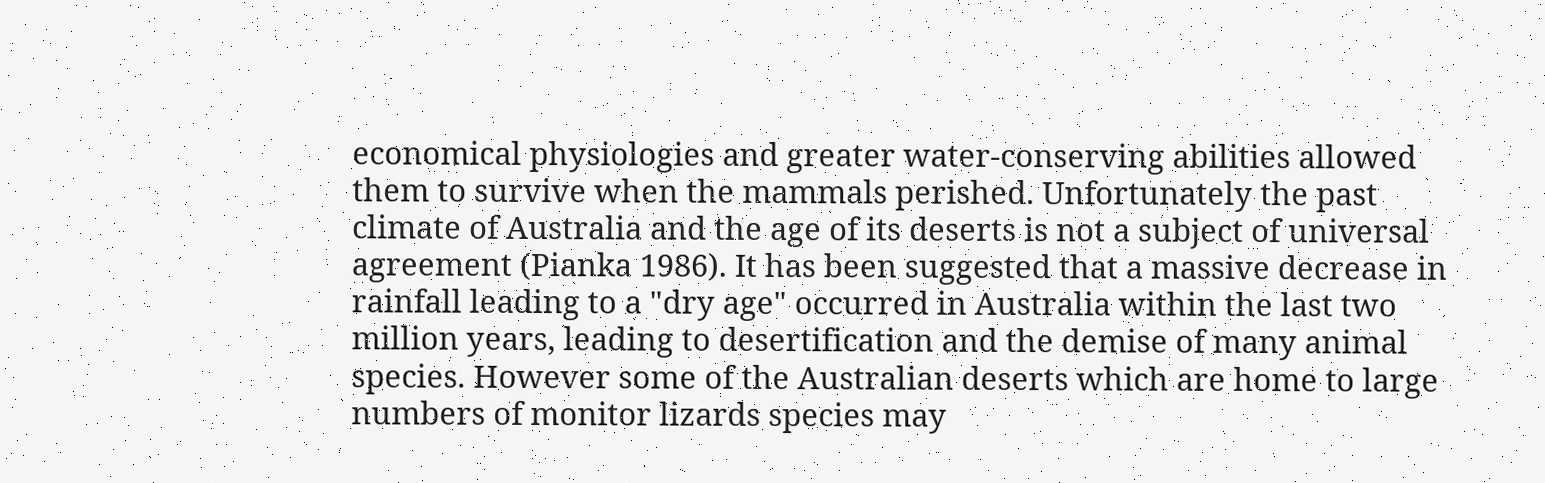economical physiologies and greater water-conserving abilities allowed them to survive when the mammals perished. Unfortunately the past climate of Australia and the age of its deserts is not a subject of universal agreement (Pianka 1986). It has been suggested that a massive decrease in rainfall leading to a "dry age" occurred in Australia within the last two million years, leading to desertification and the demise of many animal species. However some of the Australian deserts which are home to large numbers of monitor lizards species may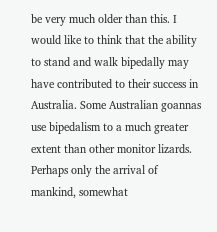be very much older than this. I would like to think that the ability to stand and walk bipedally may have contributed to their success in Australia. Some Australian goannas use bipedalism to a much greater extent than other monitor lizards. Perhaps only the arrival of mankind, somewhat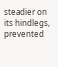steadier on its hindlegs, prevented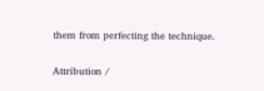them from perfecting the technique.


Attribution /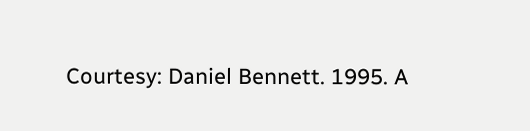Courtesy: Daniel Bennett. 1995. A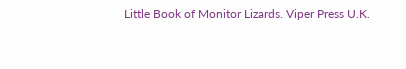Little Book of Monitor Lizards. Viper Press U.K.